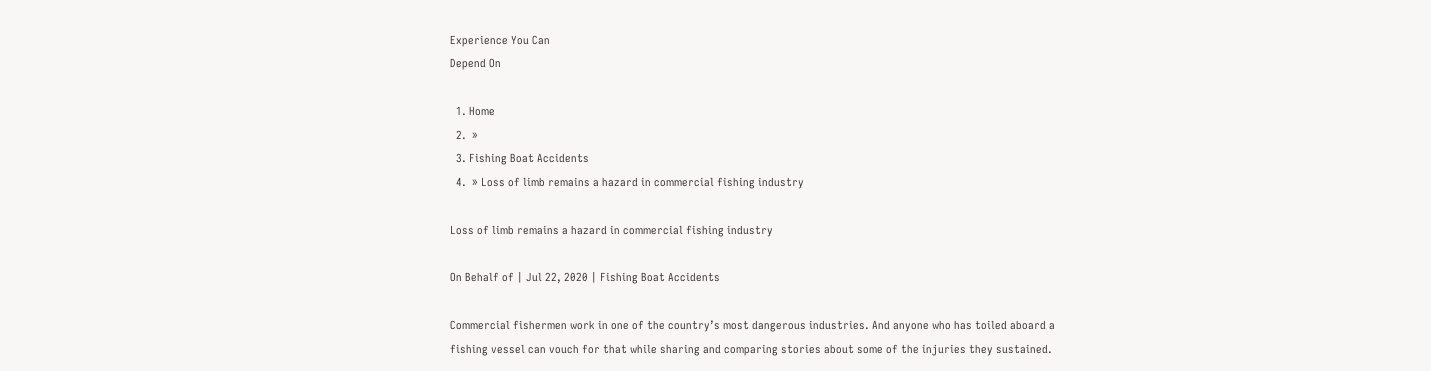Experience You Can
Depend On

  1. Home
  2.  »
  3. Fishing Boat Accidents
  4.  » Loss of limb remains a hazard in commercial fishing industry

Loss of limb remains a hazard in commercial fishing industry

On Behalf of | Jul 22, 2020 | Fishing Boat Accidents

Commercial fishermen work in one of the country’s most dangerous industries. And anyone who has toiled aboard a fishing vessel can vouch for that while sharing and comparing stories about some of the injuries they sustained.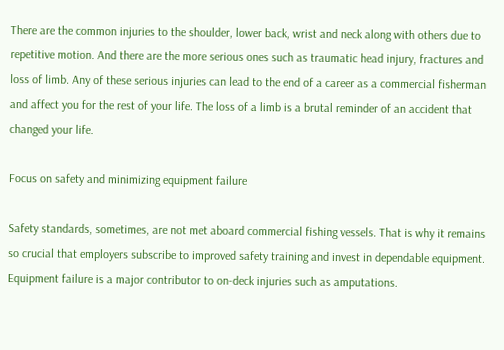There are the common injuries to the shoulder, lower back, wrist and neck along with others due to repetitive motion. And there are the more serious ones such as traumatic head injury, fractures and loss of limb. Any of these serious injuries can lead to the end of a career as a commercial fisherman and affect you for the rest of your life. The loss of a limb is a brutal reminder of an accident that changed your life.

Focus on safety and minimizing equipment failure

Safety standards, sometimes, are not met aboard commercial fishing vessels. That is why it remains so crucial that employers subscribe to improved safety training and invest in dependable equipment. Equipment failure is a major contributor to on-deck injuries such as amputations.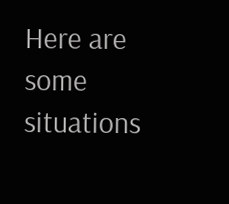Here are some situations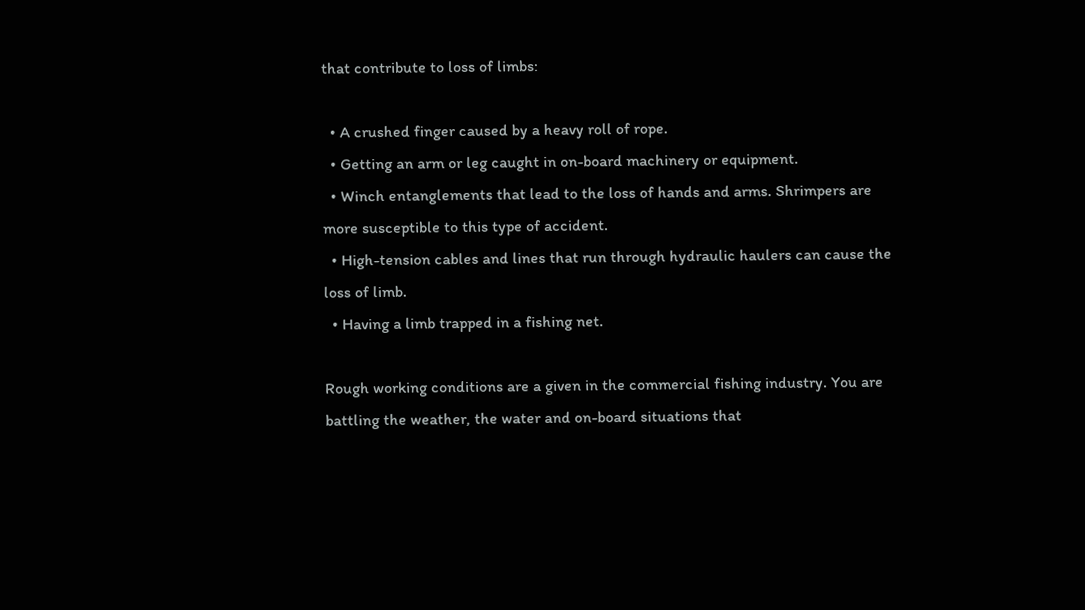that contribute to loss of limbs:

  • A crushed finger caused by a heavy roll of rope.
  • Getting an arm or leg caught in on-board machinery or equipment.
  • Winch entanglements that lead to the loss of hands and arms. Shrimpers are more susceptible to this type of accident.
  • High-tension cables and lines that run through hydraulic haulers can cause the loss of limb.
  • Having a limb trapped in a fishing net.

Rough working conditions are a given in the commercial fishing industry. You are battling the weather, the water and on-board situations that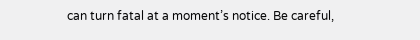can turn fatal at a moment’s notice. Be careful,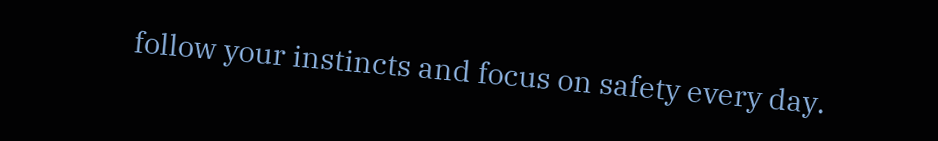follow your instincts and focus on safety every day.